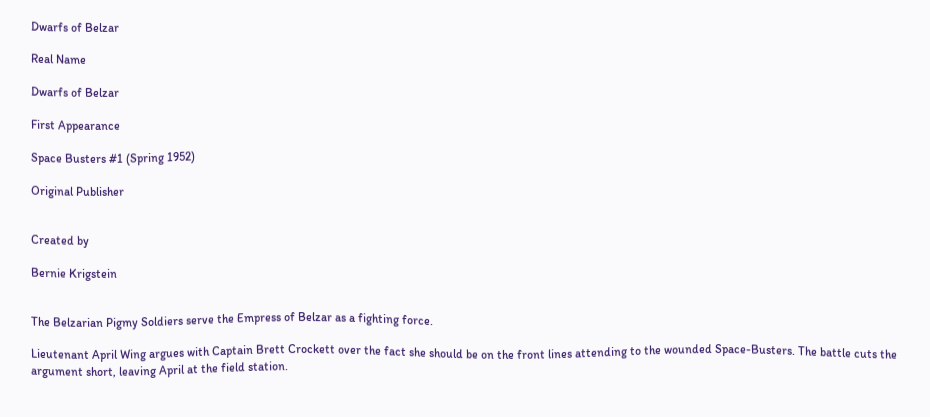Dwarfs of Belzar

Real Name

Dwarfs of Belzar

First Appearance

Space Busters #1 (Spring 1952)

Original Publisher


Created by

Bernie Krigstein


The Belzarian Pigmy Soldiers serve the Empress of Belzar as a fighting force.

Lieutenant April Wing argues with Captain Brett Crockett over the fact she should be on the front lines attending to the wounded Space-Busters. The battle cuts the argument short, leaving April at the field station.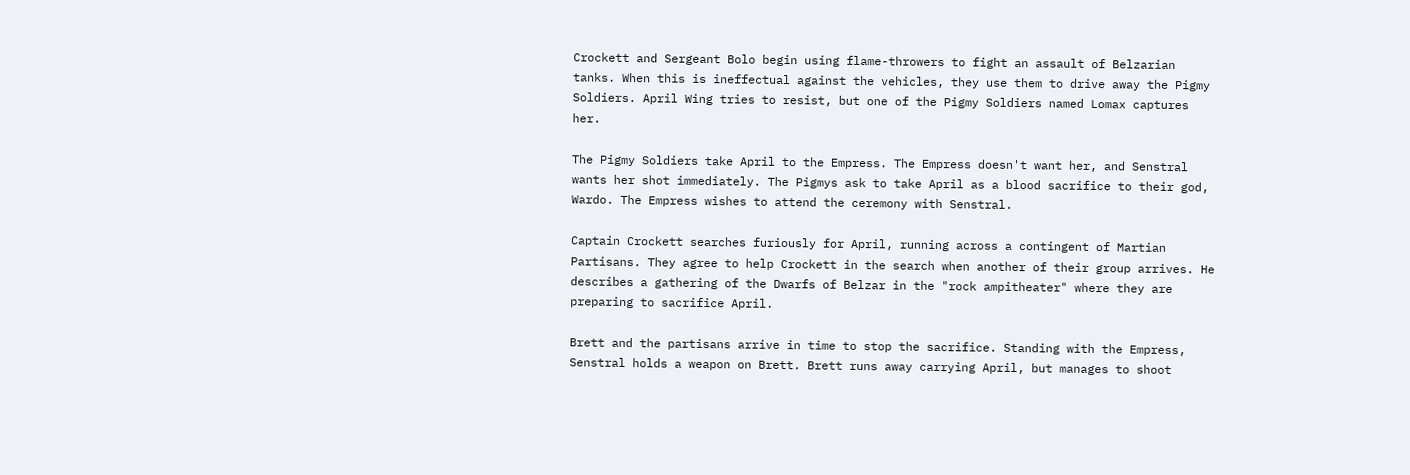Crockett and Sergeant Bolo begin using flame-throwers to fight an assault of Belzarian tanks. When this is ineffectual against the vehicles, they use them to drive away the Pigmy Soldiers. April Wing tries to resist, but one of the Pigmy Soldiers named Lomax captures her.

The Pigmy Soldiers take April to the Empress. The Empress doesn't want her, and Senstral wants her shot immediately. The Pigmys ask to take April as a blood sacrifice to their god, Wardo. The Empress wishes to attend the ceremony with Senstral.

Captain Crockett searches furiously for April, running across a contingent of Martian Partisans. They agree to help Crockett in the search when another of their group arrives. He describes a gathering of the Dwarfs of Belzar in the "rock ampitheater" where they are preparing to sacrifice April.

Brett and the partisans arrive in time to stop the sacrifice. Standing with the Empress, Senstral holds a weapon on Brett. Brett runs away carrying April, but manages to shoot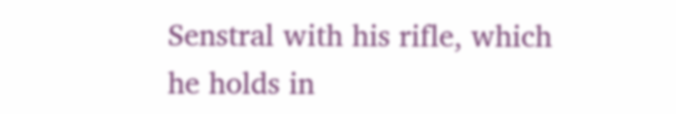Senstral with his rifle, which he holds in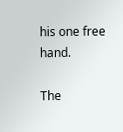his one free hand.

The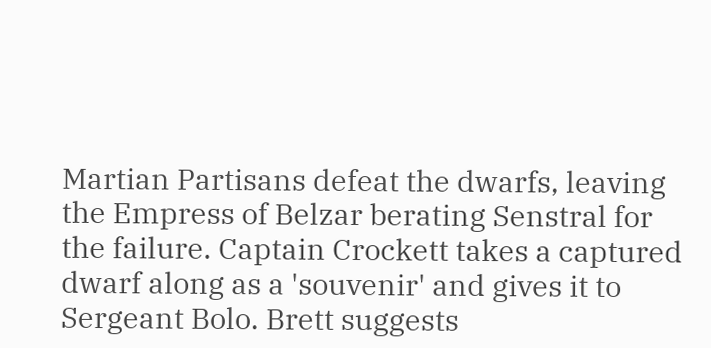Martian Partisans defeat the dwarfs, leaving the Empress of Belzar berating Senstral for the failure. Captain Crockett takes a captured dwarf along as a 'souvenir' and gives it to Sergeant Bolo. Brett suggests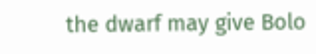the dwarf may give Bolo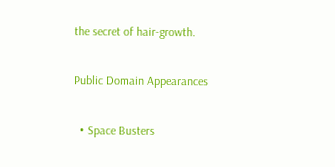the secret of hair-growth.

Public Domain Appearances

  • Space Busters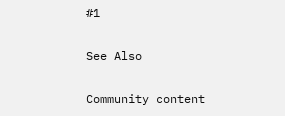#1

See Also

Community content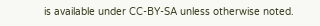is available under CC-BY-SA unless otherwise noted.